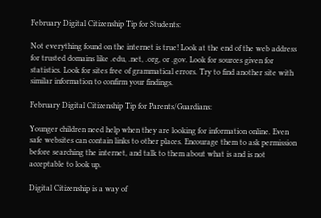February Digital Citizenship Tip for Students:

Not everything found on the internet is true! Look at the end of the web address for trusted domains like .edu, .net, .org, or .gov. Look for sources given for statistics. Look for sites free of grammatical errors. Try to find another site with similar information to confirm your findings.

February Digital Citizenship Tip for Parents/Guardians:

Younger children need help when they are looking for information online. Even safe websites can contain links to other places. Encourage them to ask permission before searching the internet, and talk to them about what is and is not acceptable to look up.

Digital Citizenship is a way of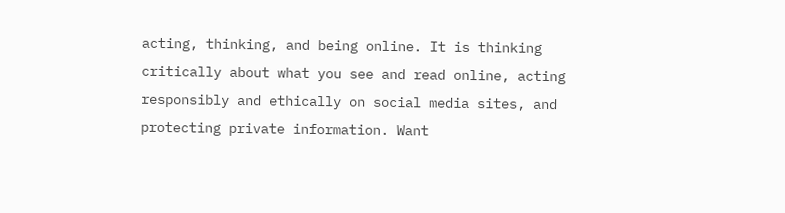acting, thinking, and being online. It is thinking critically about what you see and read online, acting responsibly and ethically on social media sites, and protecting private information. Want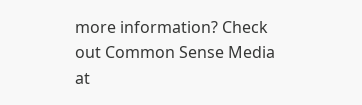more information? Check out Common Sense Media at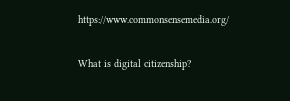https://www.commonsensemedia.org/

What is digital citizenship?